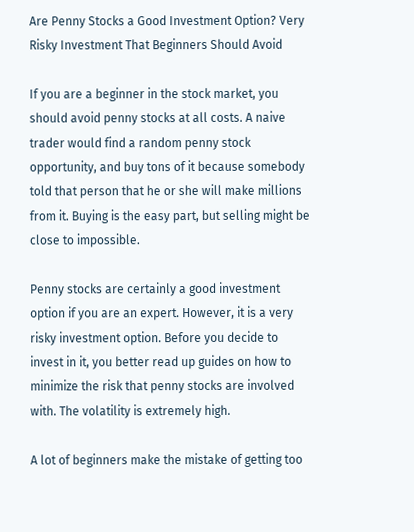Are Penny Stocks a Good Investment Option? Very Risky Investment That Beginners Should Avoid

If you are a beginner in the stock market, you should avoid penny stocks at all costs. A naive trader would find a random penny stock opportunity, and buy tons of it because somebody told that person that he or she will make millions from it. Buying is the easy part, but selling might be close to impossible.

Penny stocks are certainly a good investment option if you are an expert. However, it is a very risky investment option. Before you decide to invest in it, you better read up guides on how to minimize the risk that penny stocks are involved with. The volatility is extremely high.

A lot of beginners make the mistake of getting too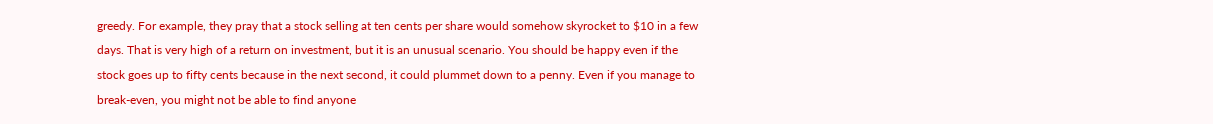greedy. For example, they pray that a stock selling at ten cents per share would somehow skyrocket to $10 in a few days. That is very high of a return on investment, but it is an unusual scenario. You should be happy even if the stock goes up to fifty cents because in the next second, it could plummet down to a penny. Even if you manage to break-even, you might not be able to find anyone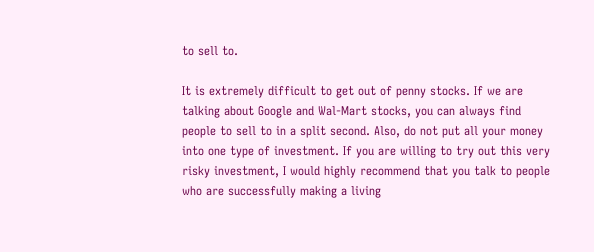to sell to.

It is extremely difficult to get out of penny stocks. If we are talking about Google and Wal-Mart stocks, you can always find people to sell to in a split second. Also, do not put all your money into one type of investment. If you are willing to try out this very risky investment, I would highly recommend that you talk to people who are successfully making a living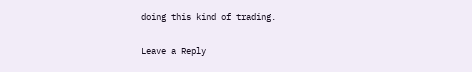doing this kind of trading.

Leave a Reply